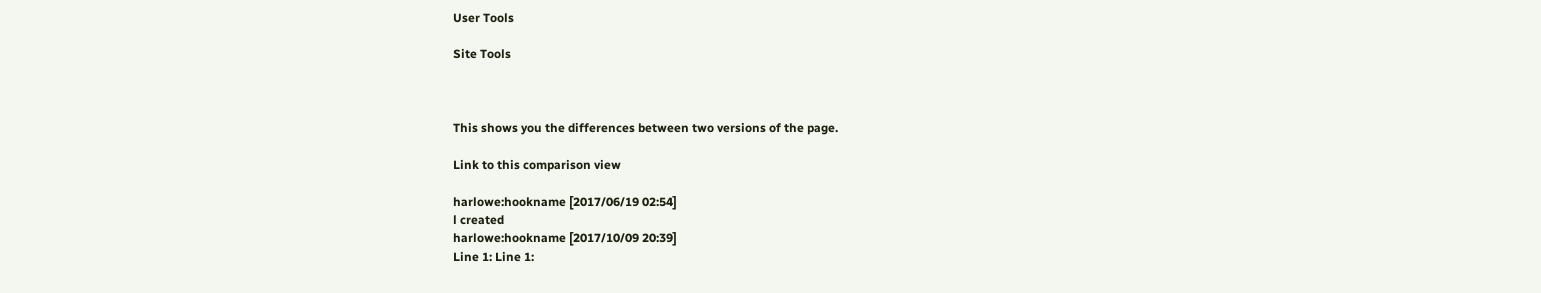User Tools

Site Tools



This shows you the differences between two versions of the page.

Link to this comparison view

harlowe:hookname [2017/06/19 02:54]
l created
harlowe:hookname [2017/10/09 20:39]
Line 1: Line 1: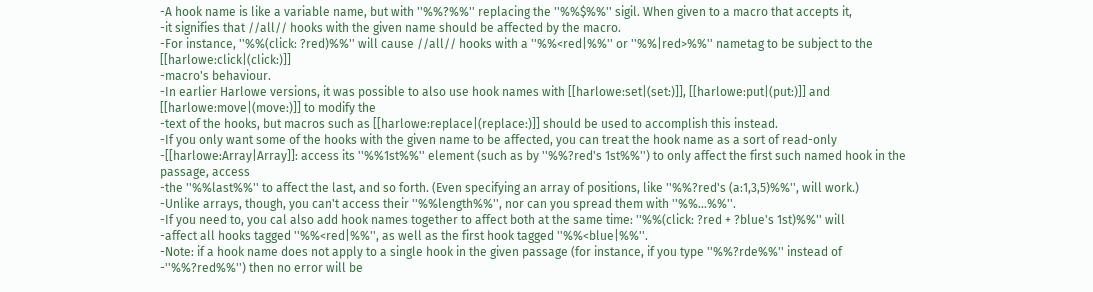-A hook name is like a variable name, but with ''%%?%%'' replacing the ''%%$%%'' sigil. When given to a macro that accepts it,
-it signifies that //all// hooks with the given name should be affected by the macro.
-For instance, ''%%(click: ?red)%%'' will cause //all// hooks with a ''%%<red|%%'' or ''%%|red>%%'' nametag to be subject to the [[harlowe:click|(click:)]]
-macro's behaviour.
-In earlier Harlowe versions, it was possible to also use hook names with [[harlowe:set|(set:)]], [[harlowe:put|(put:)]] and [[harlowe:move|(move:)]] to modify the
-text of the hooks, but macros such as [[harlowe:replace|(replace:)]] should be used to accomplish this instead.
-If you only want some of the hooks with the given name to be affected, you can treat the hook name as a sort of read-only
-[[harlowe:Array|Array]]: access its ''%%1st%%'' element (such as by ''%%?red's 1st%%'') to only affect the first such named hook in the passage, access
-the ''%%last%%'' to affect the last, and so forth. (Even specifying an array of positions, like ''%%?red's (a:1,3,5)%%'', will work.)
-Unlike arrays, though, you can't access their ''%%length%%'', nor can you spread them with ''%%...%%''.
-If you need to, you cal also add hook names together to affect both at the same time: ''%%(click: ?red + ?blue's 1st)%%'' will
-affect all hooks tagged ''%%<red|%%'', as well as the first hook tagged ''%%<blue|%%''.
-Note: if a hook name does not apply to a single hook in the given passage (for instance, if you type ''%%?rde%%'' instead of
-''%%?red%%'') then no error will be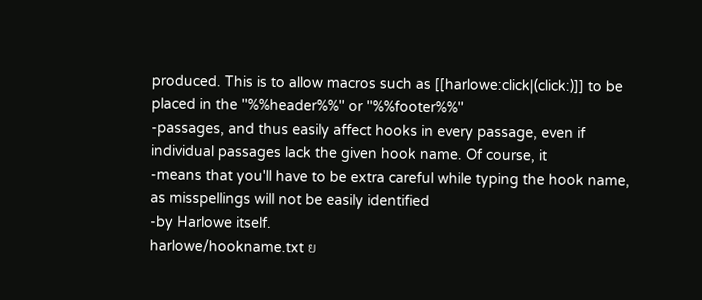produced. This is to allow macros such as [[harlowe:click|(click:)]] to be placed in the ''%%header%%'' or ''%%footer%%''
-passages, and thus easily affect hooks in every passage, even if individual passages lack the given hook name. Of course, it
-means that you'll have to be extra careful while typing the hook name, as misspellings will not be easily identified
-by Harlowe itself.
harlowe/hookname.txt ย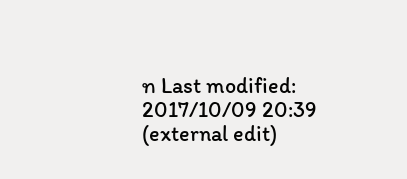ท Last modified: 2017/10/09 20:39 (external edit)